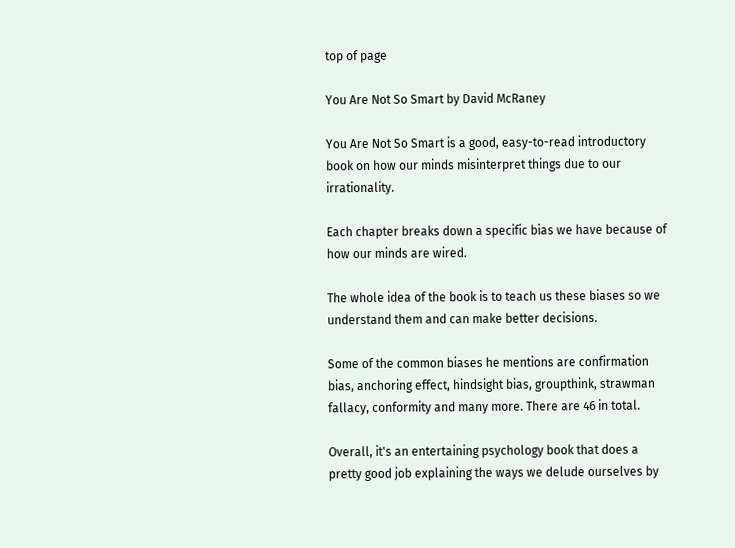top of page

You Are Not So Smart by David McRaney

You Are Not So Smart is a good, easy-to-read introductory book on how our minds misinterpret things due to our irrationality.

Each chapter breaks down a specific bias we have because of how our minds are wired.

The whole idea of the book is to teach us these biases so we understand them and can make better decisions.

Some of the common biases he mentions are confirmation bias, anchoring effect, hindsight bias, groupthink, strawman fallacy, conformity and many more. There are 46 in total.

Overall, it's an entertaining psychology book that does a pretty good job explaining the ways we delude ourselves by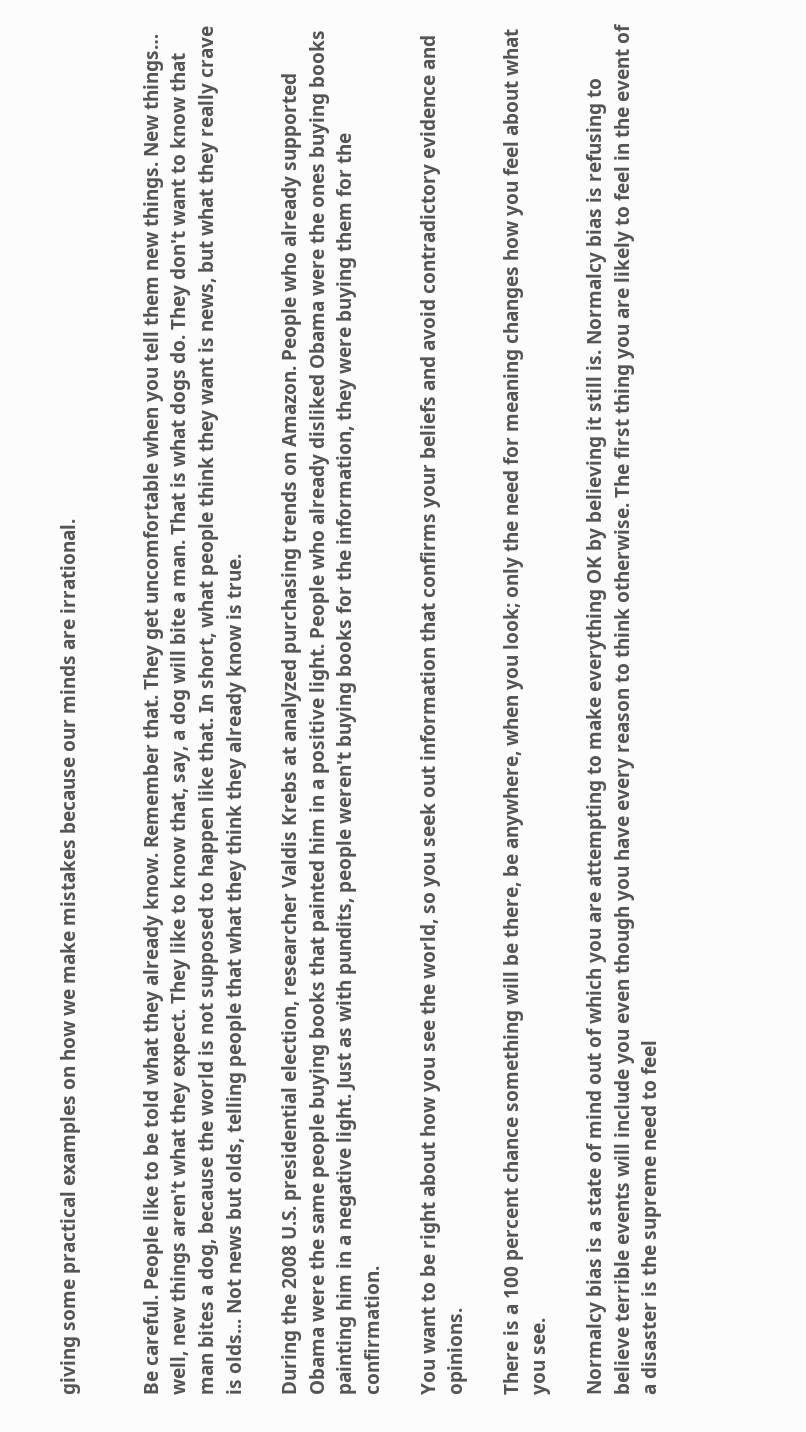giving some practical examples on how we make mistakes because our minds are irrational.


Be careful. People like to be told what they already know. Remember that. They get uncomfortable when you tell them new things. New things… well, new things aren't what they expect. They like to know that, say, a dog will bite a man. That is what dogs do. They don't want to know that man bites a dog, because the world is not supposed to happen like that. In short, what people think they want is news, but what they really crave is olds... Not news but olds, telling people that what they think they already know is true.

During the 2008 U.S. presidential election, researcher Valdis Krebs at analyzed purchasing trends on Amazon. People who already supported Obama were the same people buying books that painted him in a positive light. People who already disliked Obama were the ones buying books painting him in a negative light. Just as with pundits, people weren't buying books for the information, they were buying them for the confirmation.

You want to be right about how you see the world, so you seek out information that confirms your beliefs and avoid contradictory evidence and opinions.

There is a 100 percent chance something will be there, be anywhere, when you look; only the need for meaning changes how you feel about what you see.

Normalcy bias is a state of mind out of which you are attempting to make everything OK by believing it still is. Normalcy bias is refusing to believe terrible events will include you even though you have every reason to think otherwise. The first thing you are likely to feel in the event of a disaster is the supreme need to feel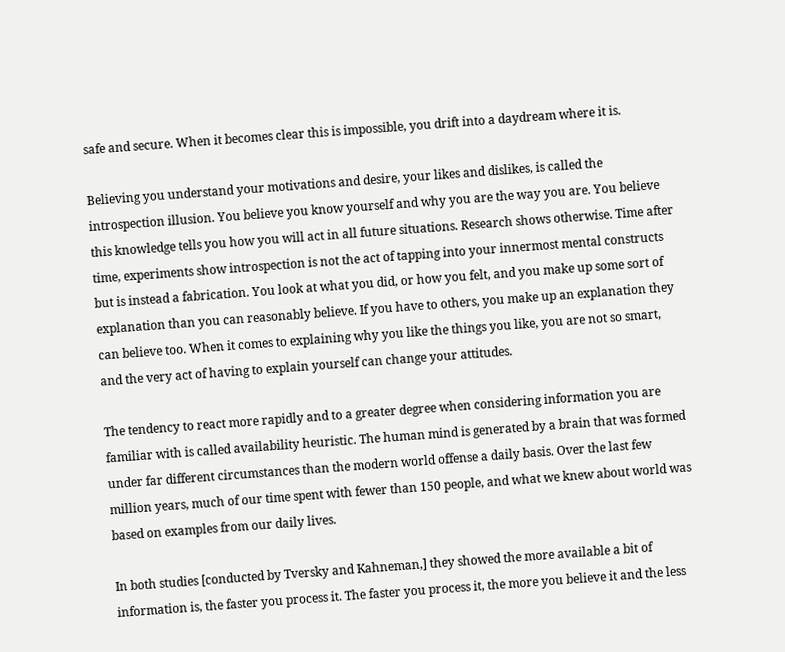safe and secure. When it becomes clear this is impossible, you drift into a daydream where it is.

Believing you understand your motivations and desire, your likes and dislikes, is called the introspection illusion. You believe you know yourself and why you are the way you are. You believe this knowledge tells you how you will act in all future situations. Research shows otherwise. Time after time, experiments show introspection is not the act of tapping into your innermost mental constructs but is instead a fabrication. You look at what you did, or how you felt, and you make up some sort of explanation than you can reasonably believe. If you have to others, you make up an explanation they can believe too. When it comes to explaining why you like the things you like, you are not so smart, and the very act of having to explain yourself can change your attitudes.

The tendency to react more rapidly and to a greater degree when considering information you are familiar with is called availability heuristic. The human mind is generated by a brain that was formed under far different circumstances than the modern world offense a daily basis. Over the last few million years, much of our time spent with fewer than 150 people, and what we knew about world was based on examples from our daily lives.

In both studies [conducted by Tversky and Kahneman,] they showed the more available a bit of information is, the faster you process it. The faster you process it, the more you believe it and the less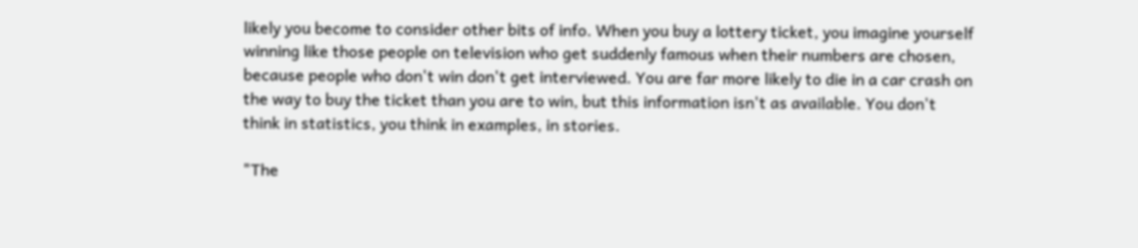likely you become to consider other bits of info. When you buy a lottery ticket, you imagine yourself winning like those people on television who get suddenly famous when their numbers are chosen, because people who don't win don't get interviewed. You are far more likely to die in a car crash on the way to buy the ticket than you are to win, but this information isn't as available. You don't think in statistics, you think in examples, in stories.

"The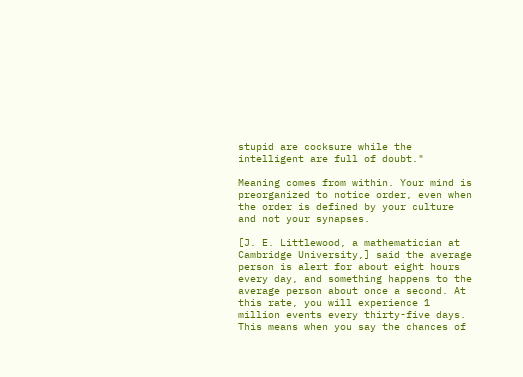stupid are cocksure while the intelligent are full of doubt."

Meaning comes from within. Your mind is preorganized to notice order, even when the order is defined by your culture and not your synapses.

[J. E. Littlewood, a mathematician at Cambridge University,] said the average person is alert for about eight hours every day, and something happens to the average person about once a second. At this rate, you will experience 1 million events every thirty-five days. This means when you say the chances of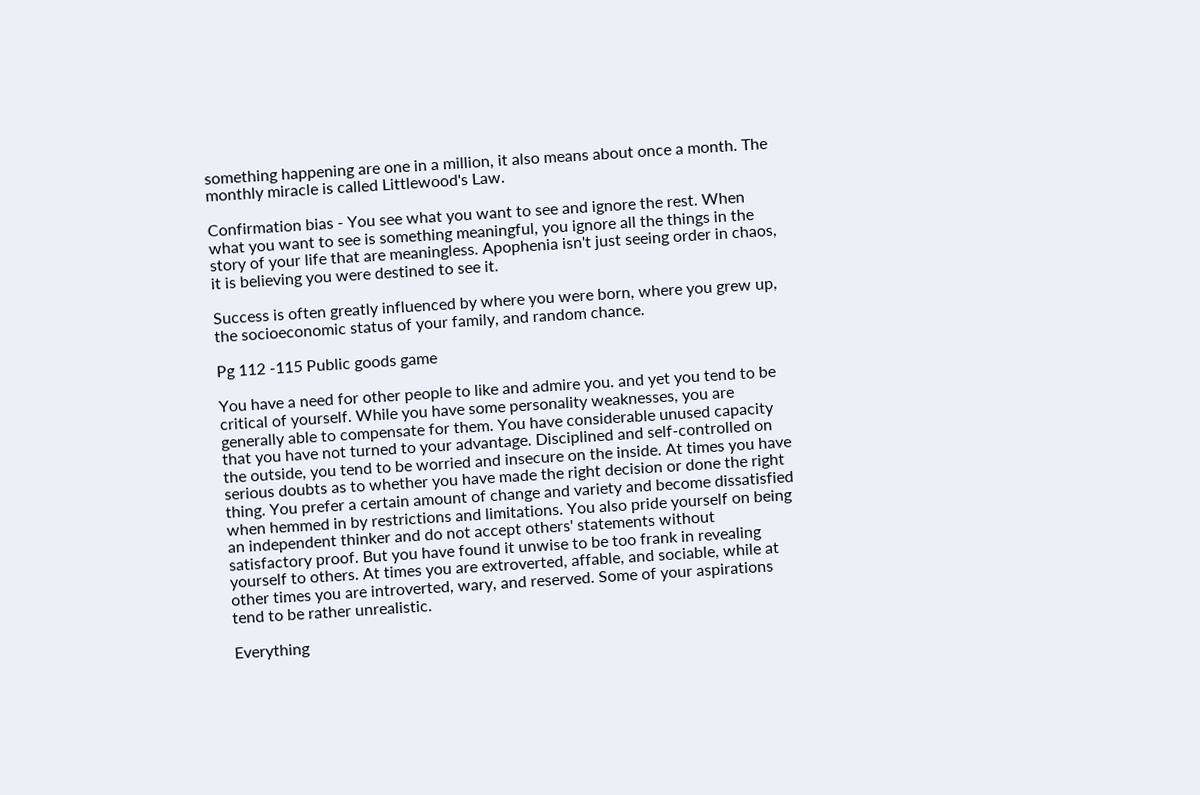something happening are one in a million, it also means about once a month. The monthly miracle is called Littlewood's Law.

Confirmation bias - You see what you want to see and ignore the rest. When what you want to see is something meaningful, you ignore all the things in the story of your life that are meaningless. Apophenia isn't just seeing order in chaos, it is believing you were destined to see it.

Success is often greatly influenced by where you were born, where you grew up, the socioeconomic status of your family, and random chance.

Pg 112 -115 Public goods game

You have a need for other people to like and admire you. and yet you tend to be critical of yourself. While you have some personality weaknesses, you are generally able to compensate for them. You have considerable unused capacity that you have not turned to your advantage. Disciplined and self-controlled on the outside, you tend to be worried and insecure on the inside. At times you have serious doubts as to whether you have made the right decision or done the right thing. You prefer a certain amount of change and variety and become dissatisfied when hemmed in by restrictions and limitations. You also pride yourself on being an independent thinker and do not accept others' statements without satisfactory proof. But you have found it unwise to be too frank in revealing yourself to others. At times you are extroverted, affable, and sociable, while at other times you are introverted, wary, and reserved. Some of your aspirations tend to be rather unrealistic.

Everything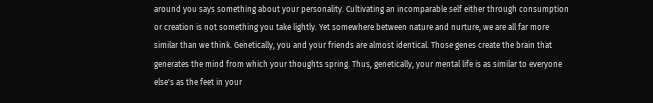around you says something about your personality. Cultivating an incomparable self either through consumption or creation is not something you take lightly. Yet somewhere between nature and nurture, we are all far more similar than we think. Genetically, you and your friends are almost identical. Those genes create the brain that generates the mind from which your thoughts spring. Thus, genetically, your mental life is as similar to everyone else's as the feet in your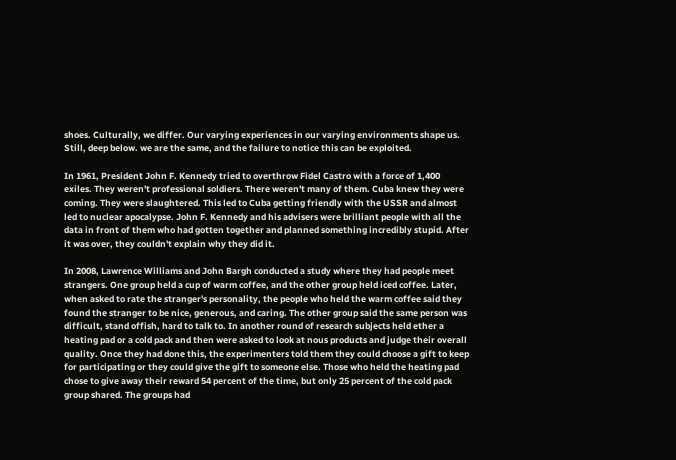shoes. Culturally, we differ. Our varying experiences in our varying environments shape us. Still, deep below. we are the same, and the failure to notice this can be exploited.

In 1961, President John F. Kennedy tried to overthrow Fidel Castro with a force of 1,400 exiles. They weren't professional soldiers. There weren't many of them. Cuba knew they were coming. They were slaughtered. This led to Cuba getting friendly with the USSR and almost led to nuclear apocalypse. John F. Kennedy and his advisers were brilliant people with all the data in front of them who had gotten together and planned something incredibly stupid. After it was over, they couldn't explain why they did it.

In 2008, Lawrence Williams and John Bargh conducted a study where they had people meet strangers. One group held a cup of warm coffee, and the other group held iced coffee. Later, when asked to rate the stranger's personality, the people who held the warm coffee said they found the stranger to be nice, generous, and caring. The other group said the same person was difficult, stand offish, hard to talk to. In another round of research subjects held ether a heating pad or a cold pack and then were asked to look at nous products and judge their overall quality. Once they had done this, the experimenters told them they could choose a gift to keep for participating or they could give the gift to someone else. Those who held the heating pad chose to give away their reward 54 percent of the time, but only 25 percent of the cold pack group shared. The groups had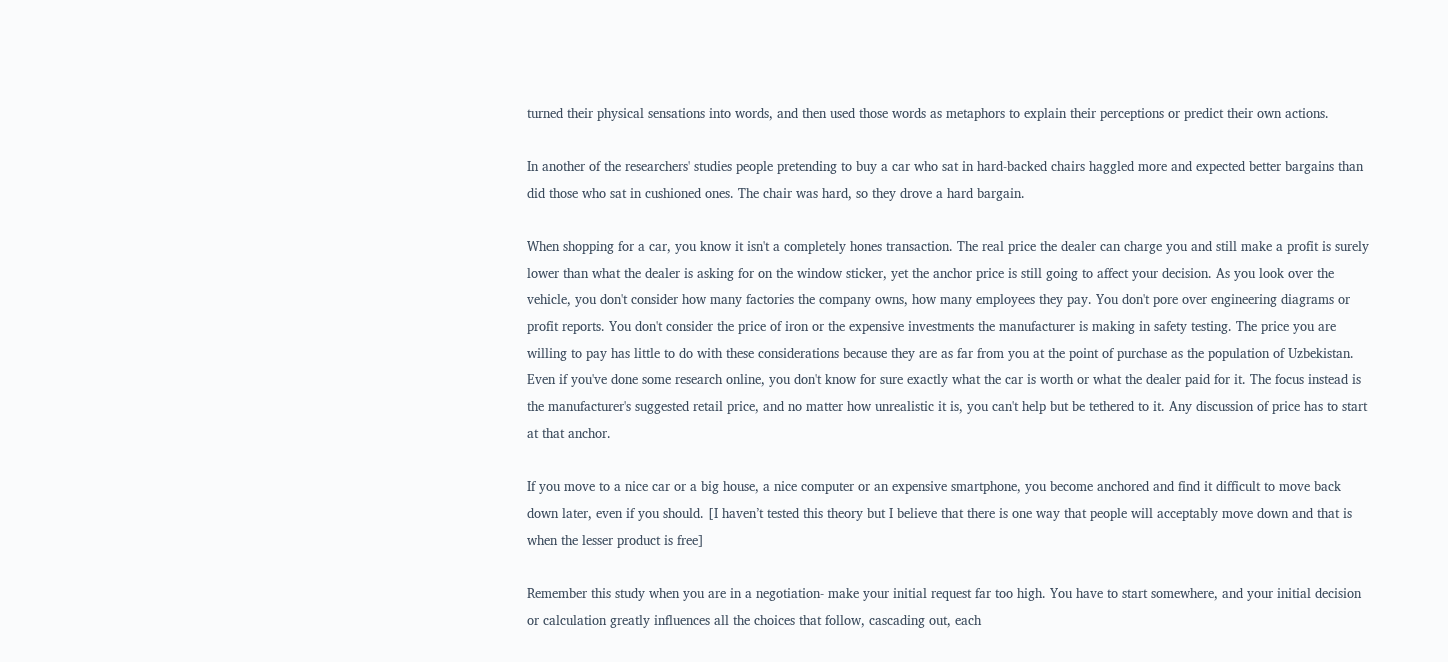turned their physical sensations into words, and then used those words as metaphors to explain their perceptions or predict their own actions.

In another of the researchers' studies people pretending to buy a car who sat in hard-backed chairs haggled more and expected better bargains than did those who sat in cushioned ones. The chair was hard, so they drove a hard bargain.

When shopping for a car, you know it isn't a completely hones transaction. The real price the dealer can charge you and still make a profit is surely lower than what the dealer is asking for on the window sticker, yet the anchor price is still going to affect your decision. As you look over the vehicle, you don't consider how many factories the company owns, how many employees they pay. You don't pore over engineering diagrams or profit reports. You don't consider the price of iron or the expensive investments the manufacturer is making in safety testing. The price you are willing to pay has little to do with these considerations because they are as far from you at the point of purchase as the population of Uzbekistan. Even if you've done some research online, you don't know for sure exactly what the car is worth or what the dealer paid for it. The focus instead is the manufacturer's suggested retail price, and no matter how unrealistic it is, you can't help but be tethered to it. Any discussion of price has to start at that anchor.

If you move to a nice car or a big house, a nice computer or an expensive smartphone, you become anchored and find it difficult to move back down later, even if you should. [I haven’t tested this theory but I believe that there is one way that people will acceptably move down and that is when the lesser product is free]

Remember this study when you are in a negotiation- make your initial request far too high. You have to start somewhere, and your initial decision or calculation greatly influences all the choices that follow, cascading out, each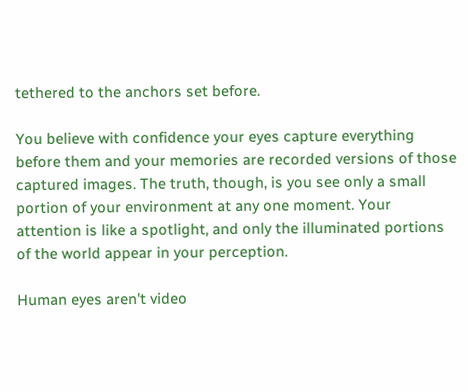tethered to the anchors set before.

You believe with confidence your eyes capture everything before them and your memories are recorded versions of those captured images. The truth, though, is you see only a small portion of your environment at any one moment. Your attention is like a spotlight, and only the illuminated portions of the world appear in your perception.

Human eyes aren't video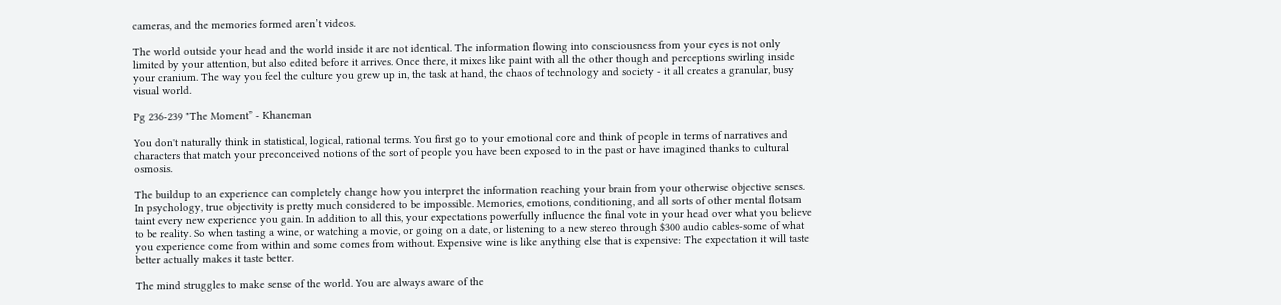cameras, and the memories formed aren’t videos.

The world outside your head and the world inside it are not identical. The information flowing into consciousness from your eyes is not only limited by your attention, but also edited before it arrives. Once there, it mixes like paint with all the other though and perceptions swirling inside your cranium. The way you feel the culture you grew up in, the task at hand, the chaos of technology and society - it all creates a granular, busy visual world.

Pg 236-239 "The Moment” - Khaneman

You don't naturally think in statistical, logical, rational terms. You first go to your emotional core and think of people in terms of narratives and characters that match your preconceived notions of the sort of people you have been exposed to in the past or have imagined thanks to cultural osmosis.

The buildup to an experience can completely change how you interpret the information reaching your brain from your otherwise objective senses. In psychology, true objectivity is pretty much considered to be impossible. Memories, emotions, conditioning, and all sorts of other mental flotsam taint every new experience you gain. In addition to all this, your expectations powerfully influence the final vote in your head over what you believe to be reality. So when tasting a wine, or watching a movie, or going on a date, or listening to a new stereo through $300 audio cables-some of what you experience come from within and some comes from without. Expensive wine is like anything else that is expensive: The expectation it will taste better actually makes it taste better.

The mind struggles to make sense of the world. You are always aware of the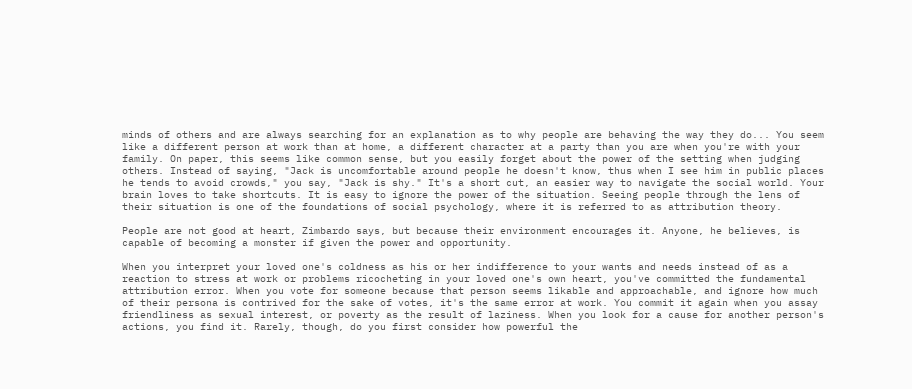minds of others and are always searching for an explanation as to why people are behaving the way they do... You seem like a different person at work than at home, a different character at a party than you are when you're with your family. On paper, this seems like common sense, but you easily forget about the power of the setting when judging others. Instead of saying, "Jack is uncomfortable around people he doesn't know, thus when I see him in public places he tends to avoid crowds," you say, "Jack is shy." It's a short cut, an easier way to navigate the social world. Your brain loves to take shortcuts. It is easy to ignore the power of the situation. Seeing people through the lens of their situation is one of the foundations of social psychology, where it is referred to as attribution theory.

People are not good at heart, Zimbardo says, but because their environment encourages it. Anyone, he believes, is capable of becoming a monster if given the power and opportunity.

When you interpret your loved one's coldness as his or her indifference to your wants and needs instead of as a reaction to stress at work or problems ricocheting in your loved one's own heart, you've committed the fundamental attribution error. When you vote for someone because that person seems likable and approachable, and ignore how much of their persona is contrived for the sake of votes, it's the same error at work. You commit it again when you assay friendliness as sexual interest, or poverty as the result of laziness. When you look for a cause for another person's actions, you find it. Rarely, though, do you first consider how powerful the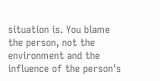situation is. You blame the person, not the environment and the influence of the person's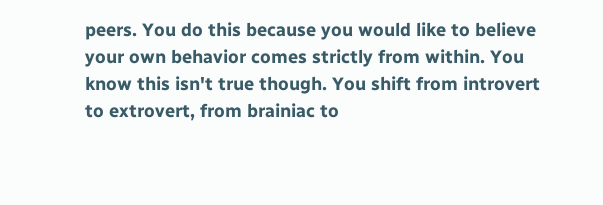peers. You do this because you would like to believe your own behavior comes strictly from within. You know this isn't true though. You shift from introvert to extrovert, from brainiac to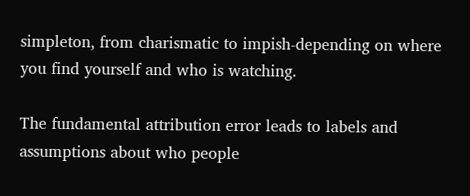simpleton, from charismatic to impish-depending on where you find yourself and who is watching.

The fundamental attribution error leads to labels and assumptions about who people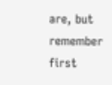are, but remember first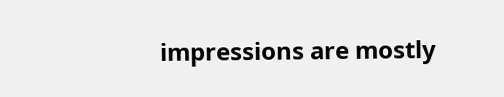impressions are mostly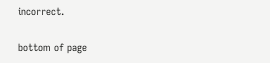incorrect.

bottom of page